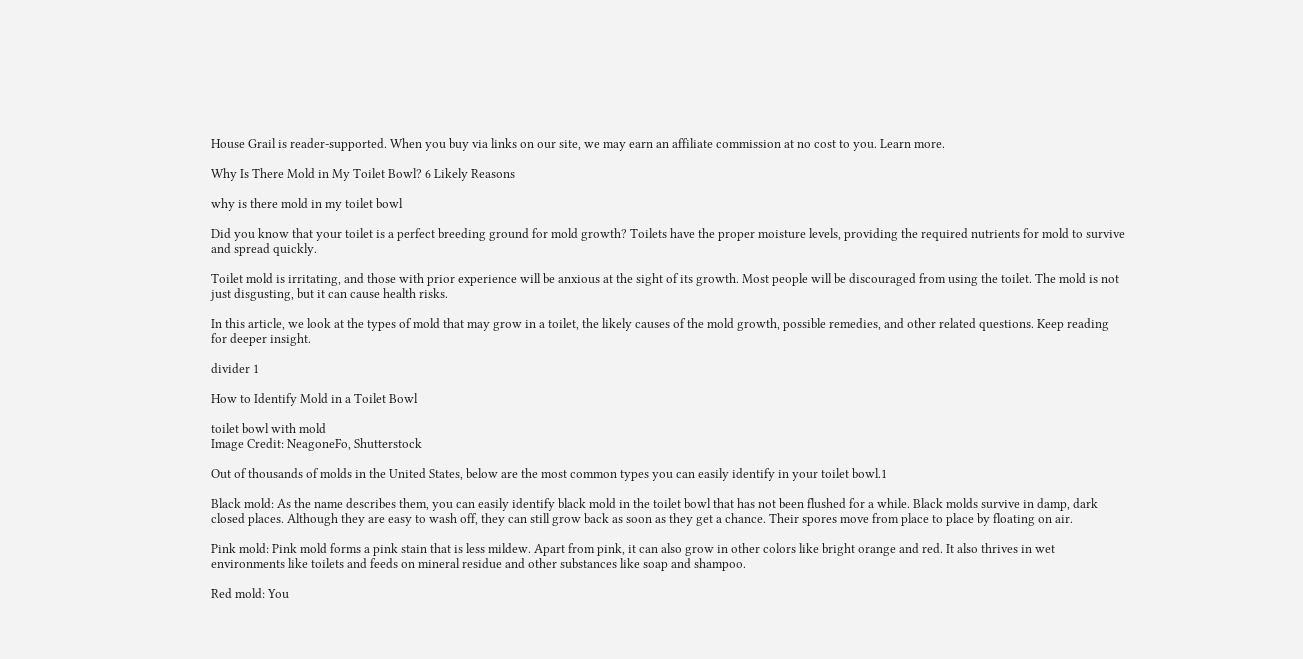House Grail is reader-supported. When you buy via links on our site, we may earn an affiliate commission at no cost to you. Learn more.

Why Is There Mold in My Toilet Bowl? 6 Likely Reasons

why is there mold in my toilet bowl

Did you know that your toilet is a perfect breeding ground for mold growth? Toilets have the proper moisture levels, providing the required nutrients for mold to survive and spread quickly.

Toilet mold is irritating, and those with prior experience will be anxious at the sight of its growth. Most people will be discouraged from using the toilet. The mold is not just disgusting, but it can cause health risks.

In this article, we look at the types of mold that may grow in a toilet, the likely causes of the mold growth, possible remedies, and other related questions. Keep reading for deeper insight.

divider 1

How to Identify Mold in a Toilet Bowl

toilet bowl with mold
Image Credit: NeagoneFo, Shutterstock

Out of thousands of molds in the United States, below are the most common types you can easily identify in your toilet bowl.1

Black mold: As the name describes them, you can easily identify black mold in the toilet bowl that has not been flushed for a while. Black molds survive in damp, dark closed places. Although they are easy to wash off, they can still grow back as soon as they get a chance. Their spores move from place to place by floating on air.

Pink mold: Pink mold forms a pink stain that is less mildew. Apart from pink, it can also grow in other colors like bright orange and red. It also thrives in wet environments like toilets and feeds on mineral residue and other substances like soap and shampoo.

Red mold: You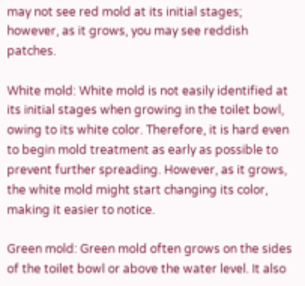may not see red mold at its initial stages; however, as it grows, you may see reddish patches.

White mold: White mold is not easily identified at its initial stages when growing in the toilet bowl, owing to its white color. Therefore, it is hard even to begin mold treatment as early as possible to prevent further spreading. However, as it grows, the white mold might start changing its color, making it easier to notice.

Green mold: Green mold often grows on the sides of the toilet bowl or above the water level. It also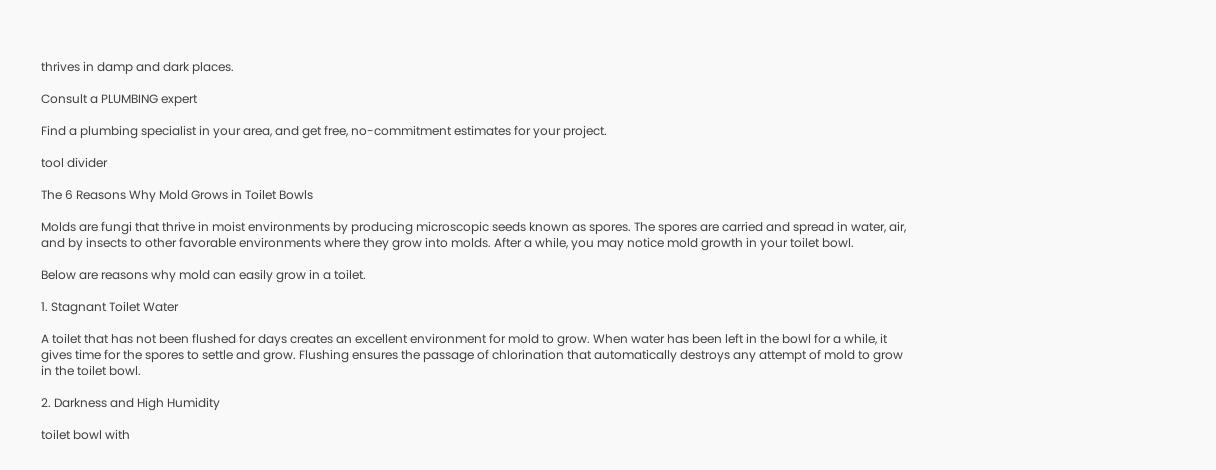thrives in damp and dark places.

Consult a PLUMBING expert

Find a plumbing specialist in your area, and get free, no-commitment estimates for your project.

tool divider

The 6 Reasons Why Mold Grows in Toilet Bowls

Molds are fungi that thrive in moist environments by producing microscopic seeds known as spores. The spores are carried and spread in water, air, and by insects to other favorable environments where they grow into molds. After a while, you may notice mold growth in your toilet bowl.

Below are reasons why mold can easily grow in a toilet.

1. Stagnant Toilet Water

A toilet that has not been flushed for days creates an excellent environment for mold to grow. When water has been left in the bowl for a while, it gives time for the spores to settle and grow. Flushing ensures the passage of chlorination that automatically destroys any attempt of mold to grow in the toilet bowl.

2. Darkness and High Humidity

toilet bowl with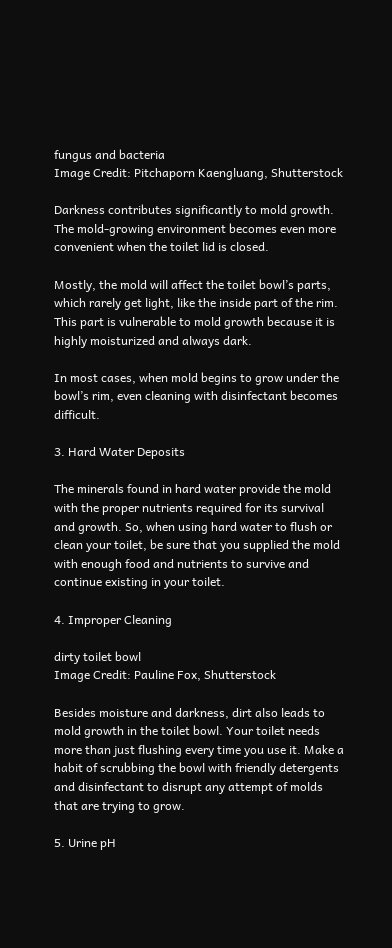fungus and bacteria
Image Credit: Pitchaporn Kaengluang, Shutterstock

Darkness contributes significantly to mold growth. The mold-growing environment becomes even more convenient when the toilet lid is closed.

Mostly, the mold will affect the toilet bowl’s parts, which rarely get light, like the inside part of the rim. This part is vulnerable to mold growth because it is highly moisturized and always dark.

In most cases, when mold begins to grow under the bowl’s rim, even cleaning with disinfectant becomes difficult.

3. Hard Water Deposits

The minerals found in hard water provide the mold with the proper nutrients required for its survival and growth. So, when using hard water to flush or clean your toilet, be sure that you supplied the mold with enough food and nutrients to survive and continue existing in your toilet.

4. Improper Cleaning

dirty toilet bowl
Image Credit: Pauline Fox, Shutterstock

Besides moisture and darkness, dirt also leads to mold growth in the toilet bowl. Your toilet needs more than just flushing every time you use it. Make a habit of scrubbing the bowl with friendly detergents and disinfectant to disrupt any attempt of molds that are trying to grow.

5. Urine pH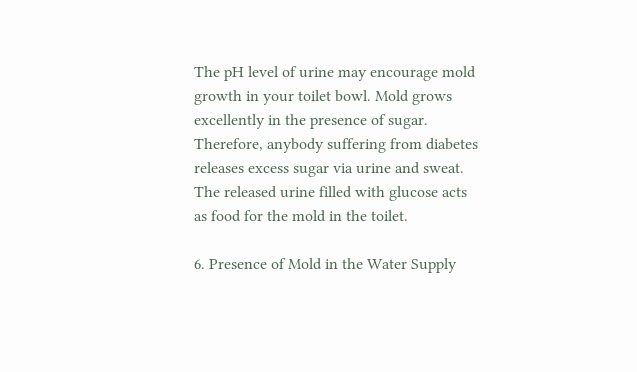The pH level of urine may encourage mold growth in your toilet bowl. Mold grows excellently in the presence of sugar. Therefore, anybody suffering from diabetes releases excess sugar via urine and sweat. The released urine filled with glucose acts as food for the mold in the toilet.

6. Presence of Mold in the Water Supply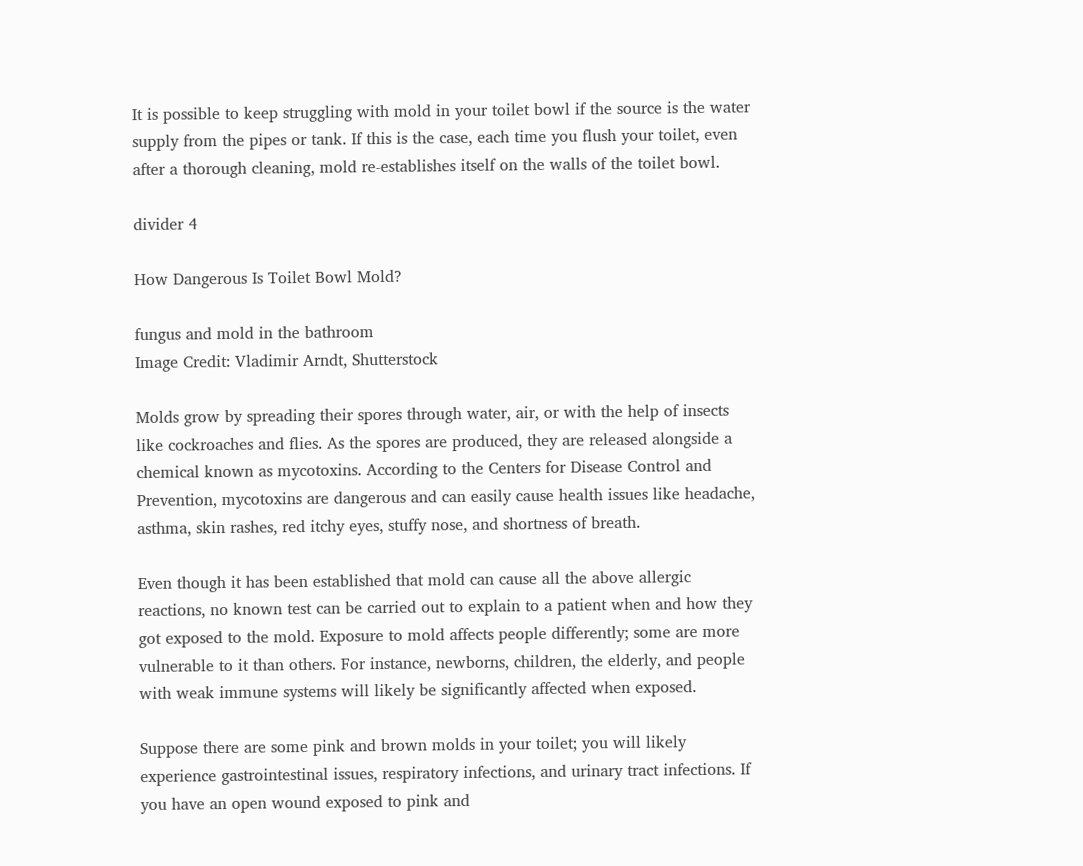It is possible to keep struggling with mold in your toilet bowl if the source is the water supply from the pipes or tank. If this is the case, each time you flush your toilet, even after a thorough cleaning, mold re-establishes itself on the walls of the toilet bowl.

divider 4

How Dangerous Is Toilet Bowl Mold?

fungus and mold in the bathroom
Image Credit: Vladimir Arndt, Shutterstock

Molds grow by spreading their spores through water, air, or with the help of insects like cockroaches and flies. As the spores are produced, they are released alongside a chemical known as mycotoxins. According to the Centers for Disease Control and Prevention, mycotoxins are dangerous and can easily cause health issues like headache, asthma, skin rashes, red itchy eyes, stuffy nose, and shortness of breath.

Even though it has been established that mold can cause all the above allergic reactions, no known test can be carried out to explain to a patient when and how they got exposed to the mold. Exposure to mold affects people differently; some are more vulnerable to it than others. For instance, newborns, children, the elderly, and people with weak immune systems will likely be significantly affected when exposed.

Suppose there are some pink and brown molds in your toilet; you will likely experience gastrointestinal issues, respiratory infections, and urinary tract infections. If you have an open wound exposed to pink and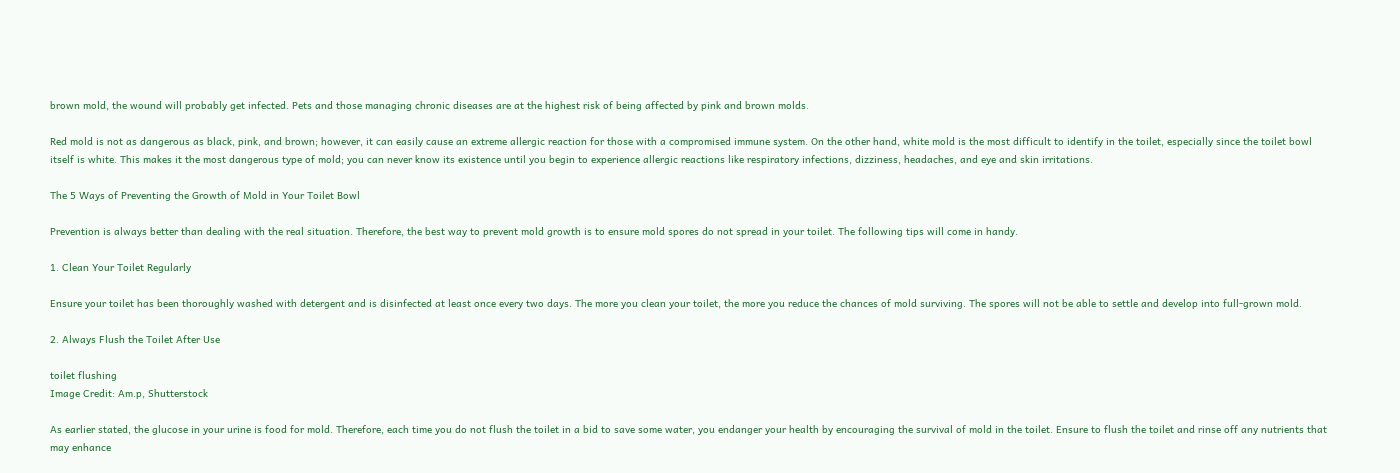brown mold, the wound will probably get infected. Pets and those managing chronic diseases are at the highest risk of being affected by pink and brown molds.

Red mold is not as dangerous as black, pink, and brown; however, it can easily cause an extreme allergic reaction for those with a compromised immune system. On the other hand, white mold is the most difficult to identify in the toilet, especially since the toilet bowl itself is white. This makes it the most dangerous type of mold; you can never know its existence until you begin to experience allergic reactions like respiratory infections, dizziness, headaches, and eye and skin irritations.

The 5 Ways of Preventing the Growth of Mold in Your Toilet Bowl

Prevention is always better than dealing with the real situation. Therefore, the best way to prevent mold growth is to ensure mold spores do not spread in your toilet. The following tips will come in handy.

1. Clean Your Toilet Regularly

Ensure your toilet has been thoroughly washed with detergent and is disinfected at least once every two days. The more you clean your toilet, the more you reduce the chances of mold surviving. The spores will not be able to settle and develop into full-grown mold.

2. Always Flush the Toilet After Use

toilet flushing
Image Credit: Am.p, Shutterstock

As earlier stated, the glucose in your urine is food for mold. Therefore, each time you do not flush the toilet in a bid to save some water, you endanger your health by encouraging the survival of mold in the toilet. Ensure to flush the toilet and rinse off any nutrients that may enhance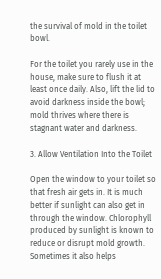the survival of mold in the toilet bowl.

For the toilet you rarely use in the house, make sure to flush it at least once daily. Also, lift the lid to avoid darkness inside the bowl; mold thrives where there is stagnant water and darkness.

3. Allow Ventilation Into the Toilet

Open the window to your toilet so that fresh air gets in. It is much better if sunlight can also get in through the window. Chlorophyll produced by sunlight is known to reduce or disrupt mold growth. Sometimes it also helps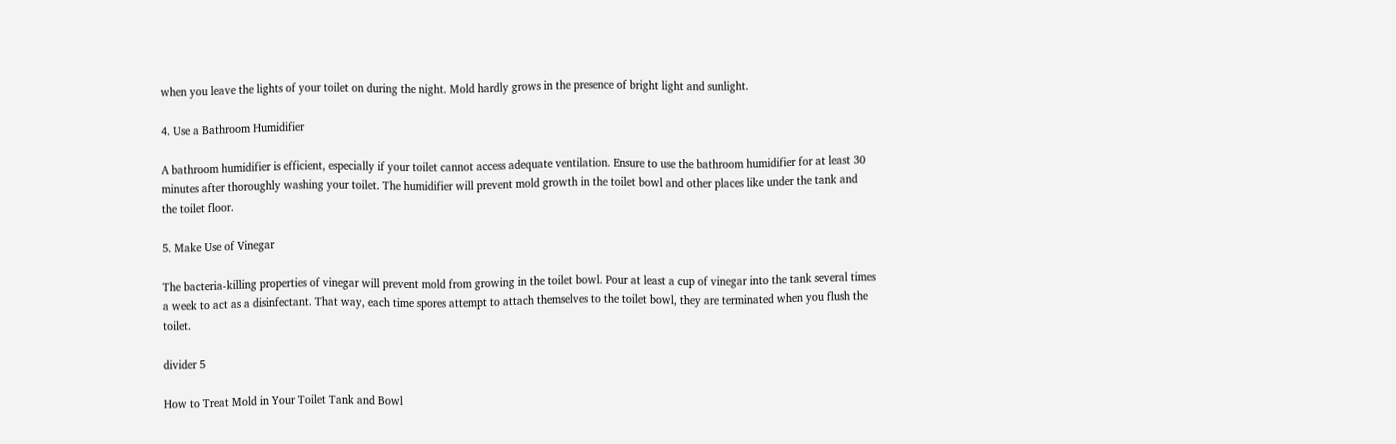when you leave the lights of your toilet on during the night. Mold hardly grows in the presence of bright light and sunlight.

4. Use a Bathroom Humidifier

A bathroom humidifier is efficient, especially if your toilet cannot access adequate ventilation. Ensure to use the bathroom humidifier for at least 30 minutes after thoroughly washing your toilet. The humidifier will prevent mold growth in the toilet bowl and other places like under the tank and the toilet floor.

5. Make Use of Vinegar

The bacteria-killing properties of vinegar will prevent mold from growing in the toilet bowl. Pour at least a cup of vinegar into the tank several times a week to act as a disinfectant. That way, each time spores attempt to attach themselves to the toilet bowl, they are terminated when you flush the toilet.

divider 5

How to Treat Mold in Your Toilet Tank and Bowl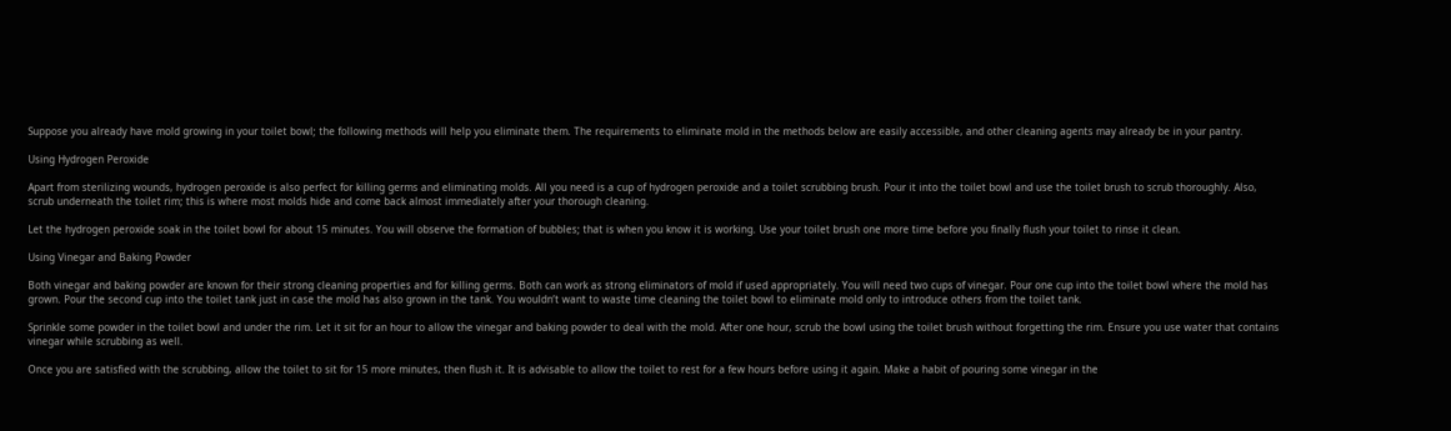Suppose you already have mold growing in your toilet bowl; the following methods will help you eliminate them. The requirements to eliminate mold in the methods below are easily accessible, and other cleaning agents may already be in your pantry.

Using Hydrogen Peroxide

Apart from sterilizing wounds, hydrogen peroxide is also perfect for killing germs and eliminating molds. All you need is a cup of hydrogen peroxide and a toilet scrubbing brush. Pour it into the toilet bowl and use the toilet brush to scrub thoroughly. Also, scrub underneath the toilet rim; this is where most molds hide and come back almost immediately after your thorough cleaning.

Let the hydrogen peroxide soak in the toilet bowl for about 15 minutes. You will observe the formation of bubbles; that is when you know it is working. Use your toilet brush one more time before you finally flush your toilet to rinse it clean.

Using Vinegar and Baking Powder

Both vinegar and baking powder are known for their strong cleaning properties and for killing germs. Both can work as strong eliminators of mold if used appropriately. You will need two cups of vinegar. Pour one cup into the toilet bowl where the mold has grown. Pour the second cup into the toilet tank just in case the mold has also grown in the tank. You wouldn’t want to waste time cleaning the toilet bowl to eliminate mold only to introduce others from the toilet tank.

Sprinkle some powder in the toilet bowl and under the rim. Let it sit for an hour to allow the vinegar and baking powder to deal with the mold. After one hour, scrub the bowl using the toilet brush without forgetting the rim. Ensure you use water that contains vinegar while scrubbing as well.

Once you are satisfied with the scrubbing, allow the toilet to sit for 15 more minutes, then flush it. It is advisable to allow the toilet to rest for a few hours before using it again. Make a habit of pouring some vinegar in the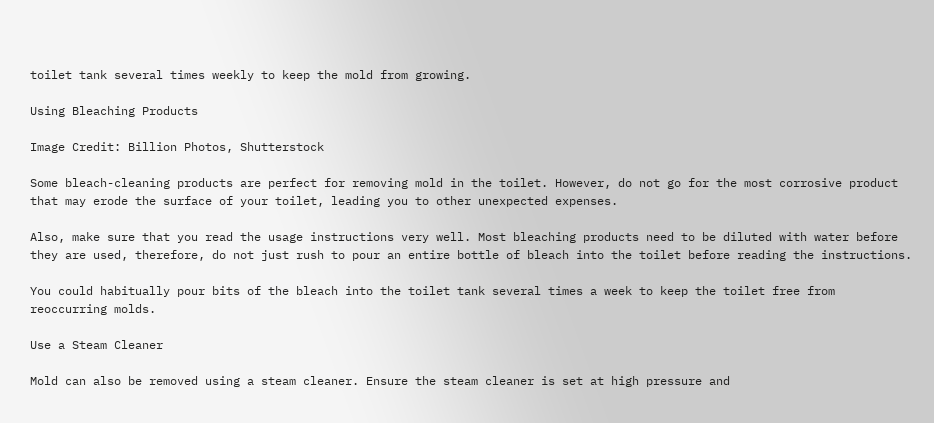toilet tank several times weekly to keep the mold from growing.

Using Bleaching Products

Image Credit: Billion Photos, Shutterstock

Some bleach-cleaning products are perfect for removing mold in the toilet. However, do not go for the most corrosive product that may erode the surface of your toilet, leading you to other unexpected expenses.

Also, make sure that you read the usage instructions very well. Most bleaching products need to be diluted with water before they are used, therefore, do not just rush to pour an entire bottle of bleach into the toilet before reading the instructions.

You could habitually pour bits of the bleach into the toilet tank several times a week to keep the toilet free from reoccurring molds.

Use a Steam Cleaner

Mold can also be removed using a steam cleaner. Ensure the steam cleaner is set at high pressure and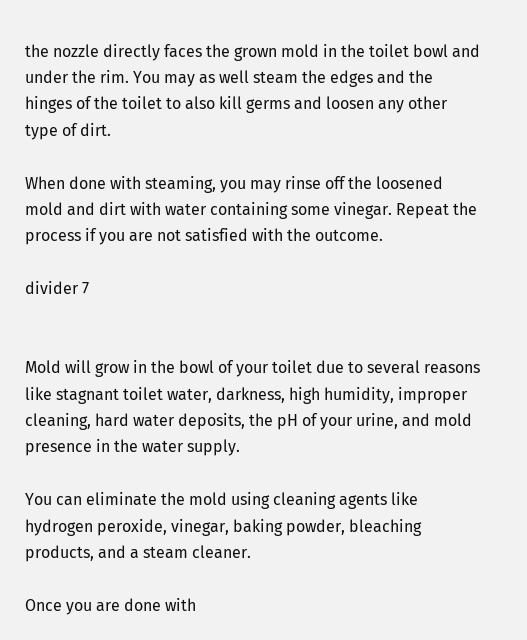the nozzle directly faces the grown mold in the toilet bowl and under the rim. You may as well steam the edges and the hinges of the toilet to also kill germs and loosen any other type of dirt.

When done with steaming, you may rinse off the loosened mold and dirt with water containing some vinegar. Repeat the process if you are not satisfied with the outcome.

divider 7


Mold will grow in the bowl of your toilet due to several reasons like stagnant toilet water, darkness, high humidity, improper cleaning, hard water deposits, the pH of your urine, and mold presence in the water supply.

You can eliminate the mold using cleaning agents like hydrogen peroxide, vinegar, baking powder, bleaching products, and a steam cleaner.

Once you are done with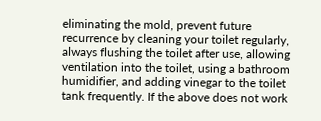eliminating the mold, prevent future recurrence by cleaning your toilet regularly, always flushing the toilet after use, allowing ventilation into the toilet, using a bathroom humidifier, and adding vinegar to the toilet tank frequently. If the above does not work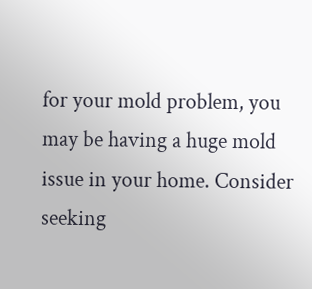for your mold problem, you may be having a huge mold issue in your home. Consider seeking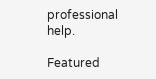professional help.

Featured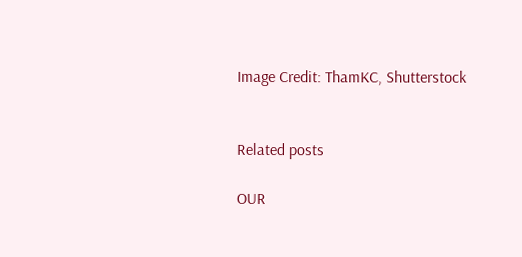Image Credit: ThamKC, Shutterstock


Related posts

OUR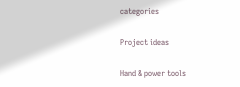categories

Project ideas

Hand & power tools